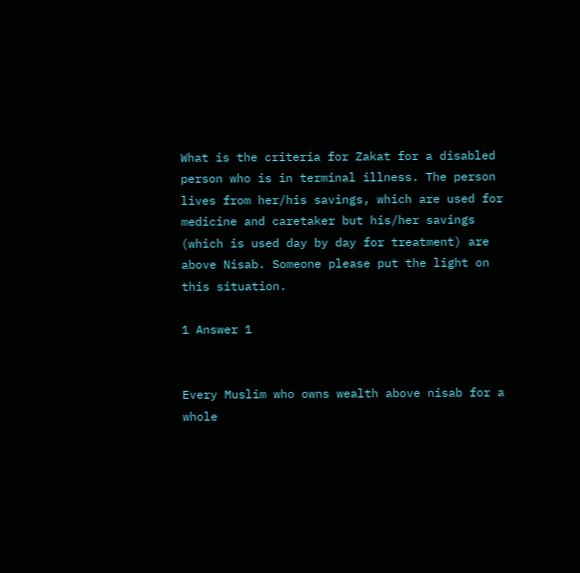What is the criteria for Zakat for a disabled person who is in terminal illness. The person lives from her/his savings, which are used for medicine and caretaker but his/her savings (which is used day by day for treatment) are above Nisab. Someone please put the light on this situation.

1 Answer 1


Every Muslim who owns wealth above nisab for a whole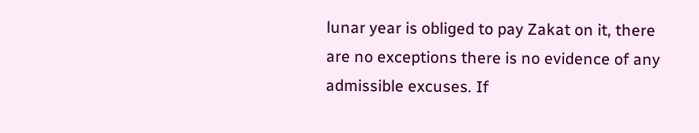lunar year is obliged to pay Zakat on it, there are no exceptions there is no evidence of any admissible excuses. If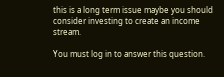this is a long term issue maybe you should consider investing to create an income stream.

You must log in to answer this question.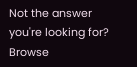Not the answer you're looking for? Browse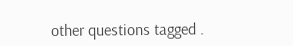other questions tagged .